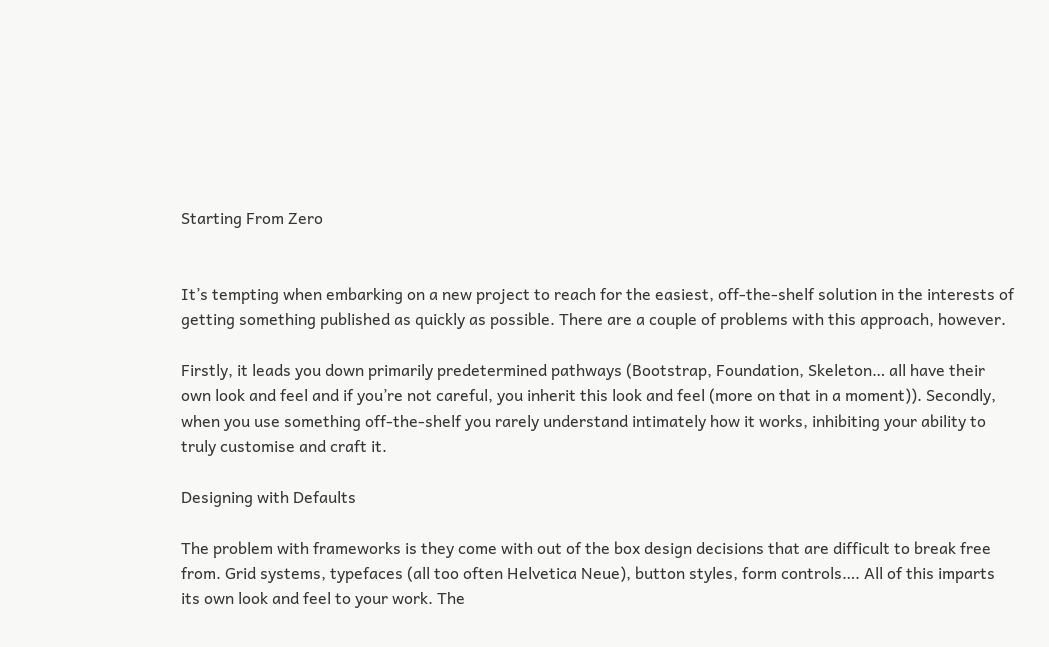Starting From Zero


It’s tempting when embarking on a new project to reach for the easiest, off-the-shelf solution in the interests of getting something published as quickly as possible. There are a couple of problems with this approach, however.

Firstly, it leads you down primarily predetermined pathways (Bootstrap, Foundation, Skeleton… all have their own look and feel and if you’re not careful, you inherit this look and feel (more on that in a moment)). Secondly, when you use something off-the-shelf you rarely understand intimately how it works, inhibiting your ability to truly customise and craft it.

Designing with Defaults

The problem with frameworks is they come with out of the box design decisions that are difficult to break free from. Grid systems, typefaces (all too often Helvetica Neue), button styles, form controls…. All of this imparts its own look and feel to your work. The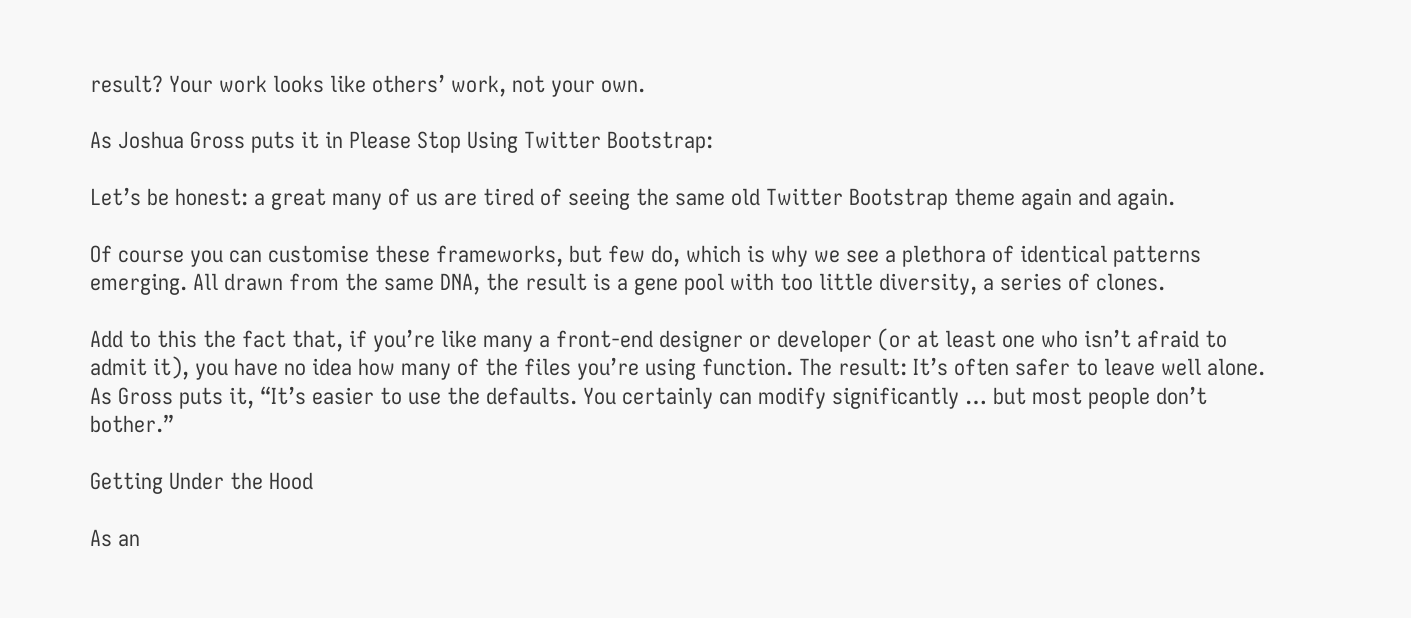result? Your work looks like others’ work, not your own.

As Joshua Gross puts it in Please Stop Using Twitter Bootstrap:

Let’s be honest: a great many of us are tired of seeing the same old Twitter Bootstrap theme again and again.

Of course you can customise these frameworks, but few do, which is why we see a plethora of identical patterns emerging. All drawn from the same DNA, the result is a gene pool with too little diversity, a series of clones.

Add to this the fact that, if you’re like many a front-end designer or developer (or at least one who isn’t afraid to admit it), you have no idea how many of the files you’re using function. The result: It’s often safer to leave well alone. As Gross puts it, “It’s easier to use the defaults. You certainly can modify significantly … but most people don’t bother.”

Getting Under the Hood

As an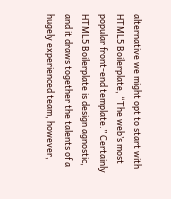alternative we might opt to start with HTML5 Boilerplate, “The web’s most popular front-end template.” Certainly HTML5 Boilerplate is design agnostic, and it draws together the talents of a hugely experienced team, however,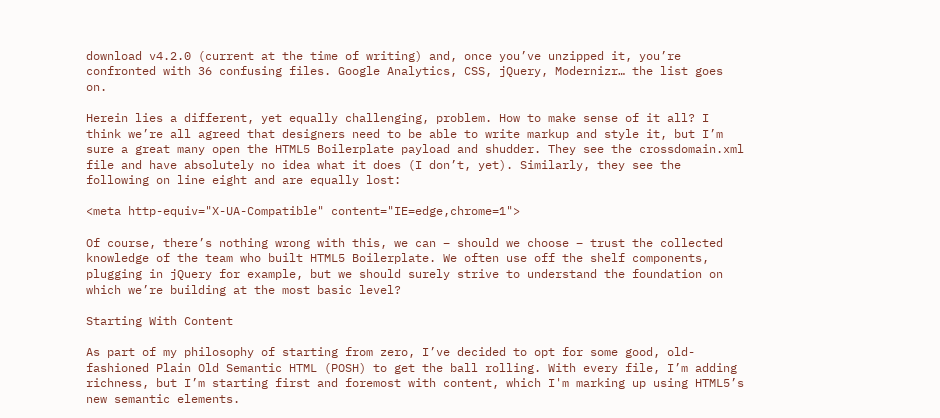download v4.2.0 (current at the time of writing) and, once you’ve unzipped it, you’re confronted with 36 confusing files. Google Analytics, CSS, jQuery, Modernizr… the list goes on.

Herein lies a different, yet equally challenging, problem. How to make sense of it all? I think we’re all agreed that designers need to be able to write markup and style it, but I’m sure a great many open the HTML5 Boilerplate payload and shudder. They see the crossdomain.xml file and have absolutely no idea what it does (I don’t, yet). Similarly, they see the following on line eight and are equally lost:

<meta http-equiv="X-UA-Compatible" content="IE=edge,chrome=1">

Of course, there’s nothing wrong with this, we can – should we choose – trust the collected knowledge of the team who built HTML5 Boilerplate. We often use off the shelf components, plugging in jQuery for example, but we should surely strive to understand the foundation on which we’re building at the most basic level?

Starting With Content

As part of my philosophy of starting from zero, I’ve decided to opt for some good, old-fashioned Plain Old Semantic HTML (POSH) to get the ball rolling. With every file, I’m adding richness, but I’m starting first and foremost with content, which I'm marking up using HTML5’s new semantic elements.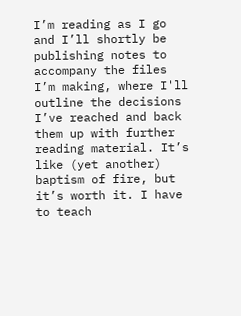I’m reading as I go and I’ll shortly be publishing notes to accompany the files I’m making, where I'll outline the decisions I’ve reached and back them up with further reading material. It’s like (yet another) baptism of fire, but it’s worth it. I have to teach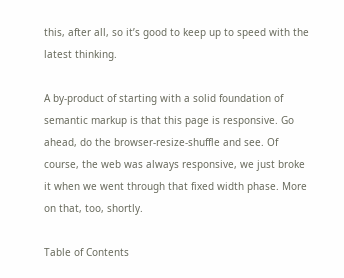this, after all, so it’s good to keep up to speed with the latest thinking.

A by-product of starting with a solid foundation of semantic markup is that this page is responsive. Go ahead, do the browser-resize-shuffle and see. Of course, the web was always responsive, we just broke it when we went through that fixed width phase. More on that, too, shortly.

Table of Contents